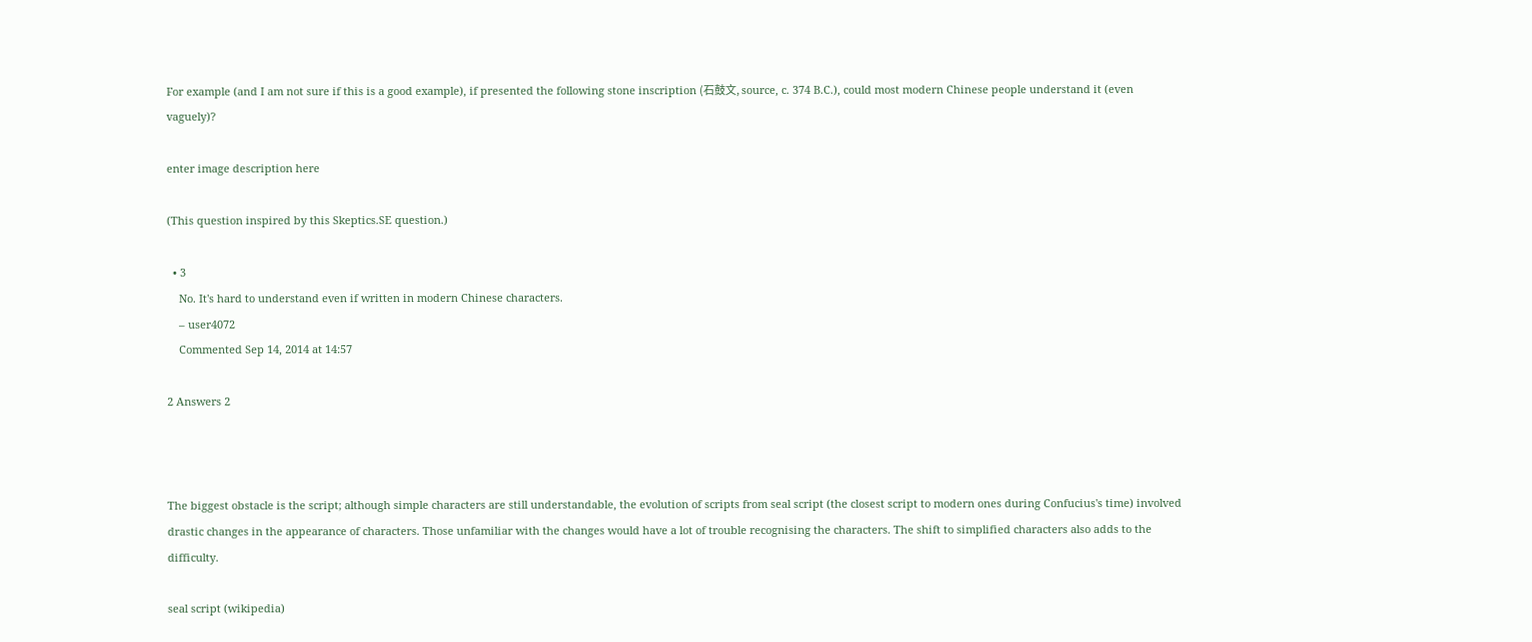For example (and I am not sure if this is a good example), if presented the following stone inscription (石鼓文, source, c. 374 B.C.), could most modern Chinese people understand it (even vaguely)?

enter image description here

(This question inspired by this Skeptics.SE question.)

  • 3
    No. It's hard to understand even if written in modern Chinese characters.
    – user4072
    Commented Sep 14, 2014 at 14:57

2 Answers 2



The biggest obstacle is the script; although simple characters are still understandable, the evolution of scripts from seal script (the closest script to modern ones during Confucius's time) involved drastic changes in the appearance of characters. Those unfamiliar with the changes would have a lot of trouble recognising the characters. The shift to simplified characters also adds to the difficulty.

seal script (wikipedia)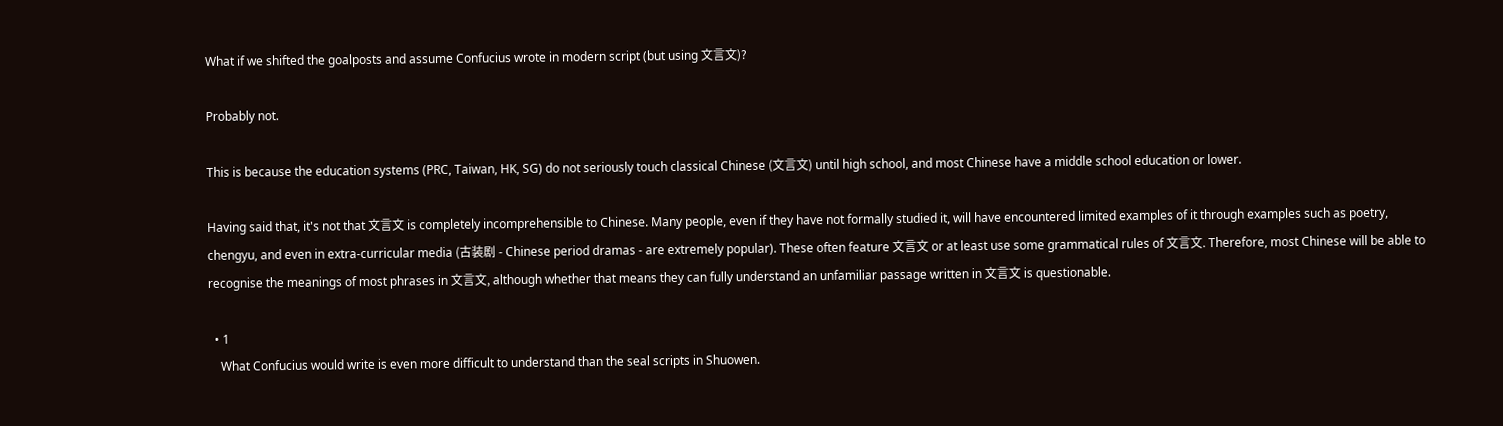What if we shifted the goalposts and assume Confucius wrote in modern script (but using 文言文)?

Probably not.

This is because the education systems (PRC, Taiwan, HK, SG) do not seriously touch classical Chinese (文言文) until high school, and most Chinese have a middle school education or lower.

Having said that, it's not that 文言文 is completely incomprehensible to Chinese. Many people, even if they have not formally studied it, will have encountered limited examples of it through examples such as poetry, chengyu, and even in extra-curricular media (古装剧 - Chinese period dramas - are extremely popular). These often feature 文言文 or at least use some grammatical rules of 文言文. Therefore, most Chinese will be able to recognise the meanings of most phrases in 文言文, although whether that means they can fully understand an unfamiliar passage written in 文言文 is questionable.

  • 1
    What Confucius would write is even more difficult to understand than the seal scripts in Shuowen.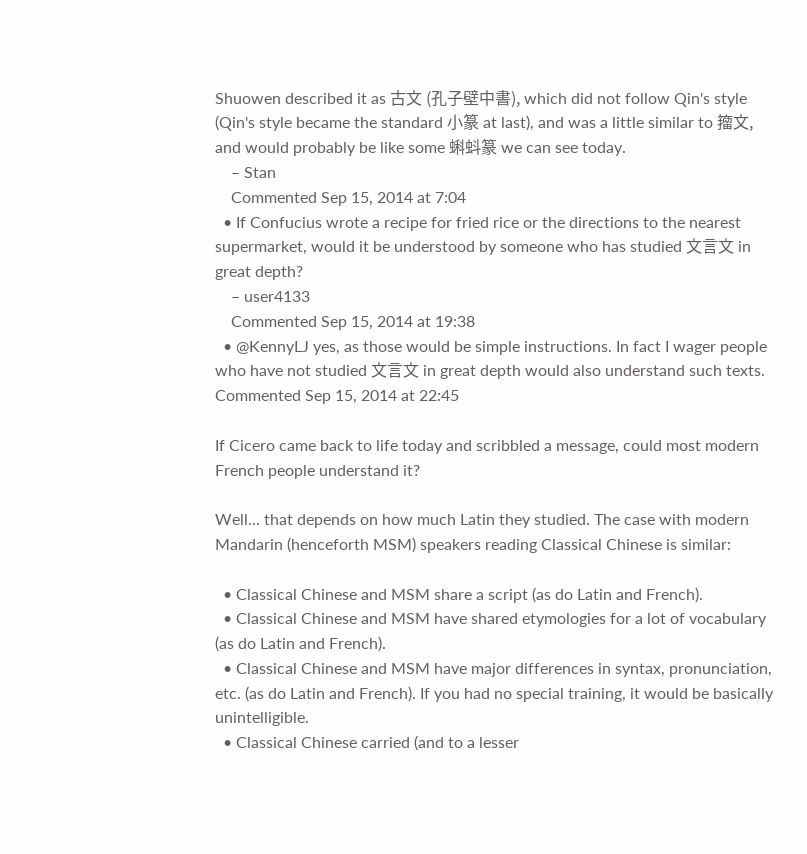Shuowen described it as 古文 (孔子壁中書), which did not follow Qin's style (Qin's style became the standard 小篆 at last), and was a little similar to 籀文, and would probably be like some 蝌蚪篆 we can see today.
    – Stan
    Commented Sep 15, 2014 at 7:04
  • If Confucius wrote a recipe for fried rice or the directions to the nearest supermarket, would it be understood by someone who has studied 文言文 in great depth?
    – user4133
    Commented Sep 15, 2014 at 19:38
  • @KennyLJ yes, as those would be simple instructions. In fact I wager people who have not studied 文言文 in great depth would also understand such texts. Commented Sep 15, 2014 at 22:45

If Cicero came back to life today and scribbled a message, could most modern French people understand it?

Well... that depends on how much Latin they studied. The case with modern Mandarin (henceforth MSM) speakers reading Classical Chinese is similar:

  • Classical Chinese and MSM share a script (as do Latin and French).
  • Classical Chinese and MSM have shared etymologies for a lot of vocabulary (as do Latin and French).
  • Classical Chinese and MSM have major differences in syntax, pronunciation, etc. (as do Latin and French). If you had no special training, it would be basically unintelligible.
  • Classical Chinese carried (and to a lesser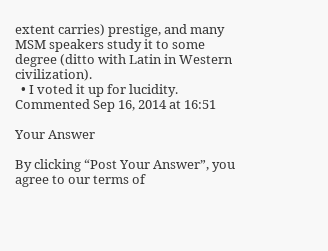extent carries) prestige, and many MSM speakers study it to some degree (ditto with Latin in Western civilization).
  • I voted it up for lucidity. Commented Sep 16, 2014 at 16:51

Your Answer

By clicking “Post Your Answer”, you agree to our terms of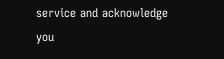service and acknowledge you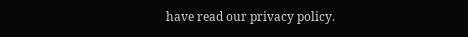have read our privacy policy.